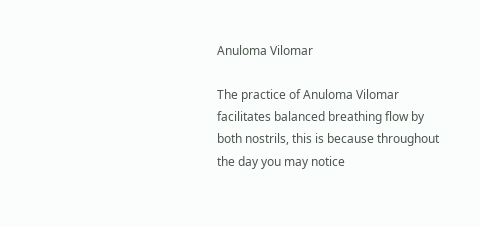Anuloma Vilomar

The practice of Anuloma Vilomar facilitates balanced breathing flow by both nostrils, this is because throughout the day you may notice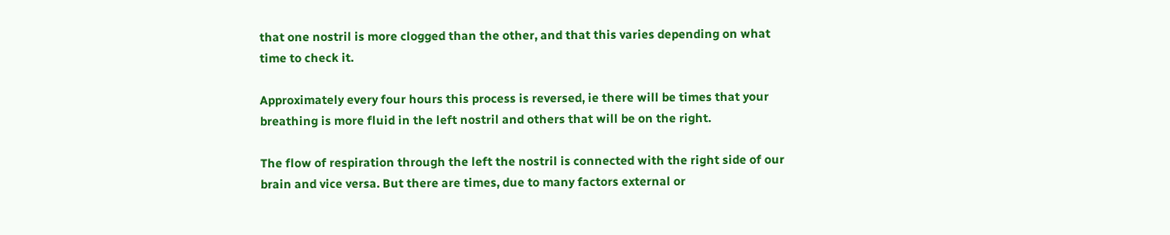that one nostril is more clogged than the other, and that this varies depending on what time to check it.

Approximately every four hours this process is reversed, ie there will be times that your breathing is more fluid in the left nostril and others that will be on the right.

The flow of respiration through the left the nostril is connected with the right side of our brain and vice versa. But there are times, due to many factors external or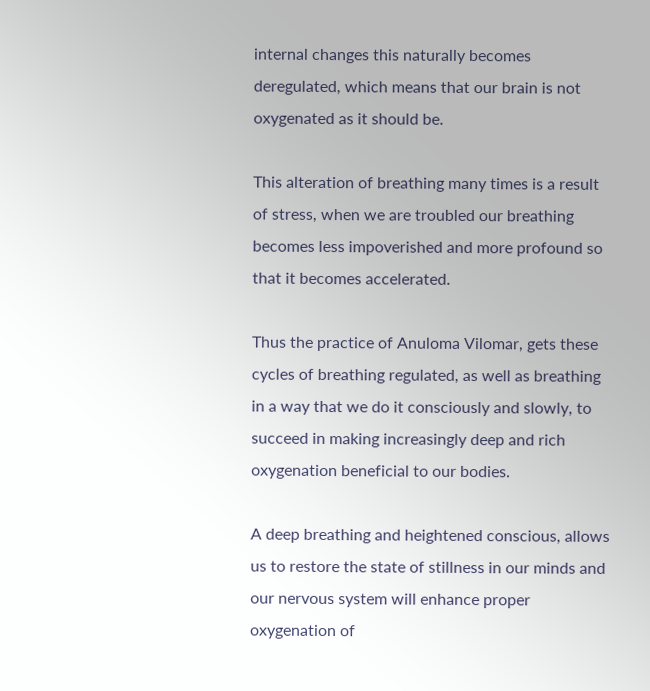internal changes this naturally becomes deregulated, which means that our brain is not oxygenated as it should be.

This alteration of breathing many times is a result of stress, when we are troubled our breathing becomes less impoverished and more profound so that it becomes accelerated.

Thus the practice of Anuloma Vilomar, gets these cycles of breathing regulated, as well as breathing in a way that we do it consciously and slowly, to succeed in making increasingly deep and rich oxygenation beneficial to our bodies.

A deep breathing and heightened conscious, allows us to restore the state of stillness in our minds and our nervous system will enhance proper oxygenation of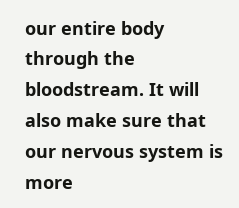our entire body through the bloodstream. It will also make sure that our nervous system is more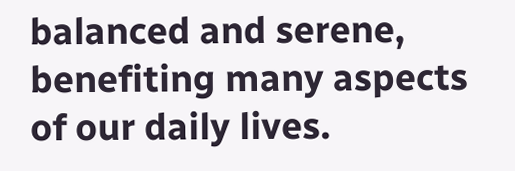balanced and serene, benefiting many aspects of our daily lives.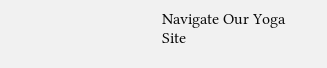Navigate Our Yoga Site